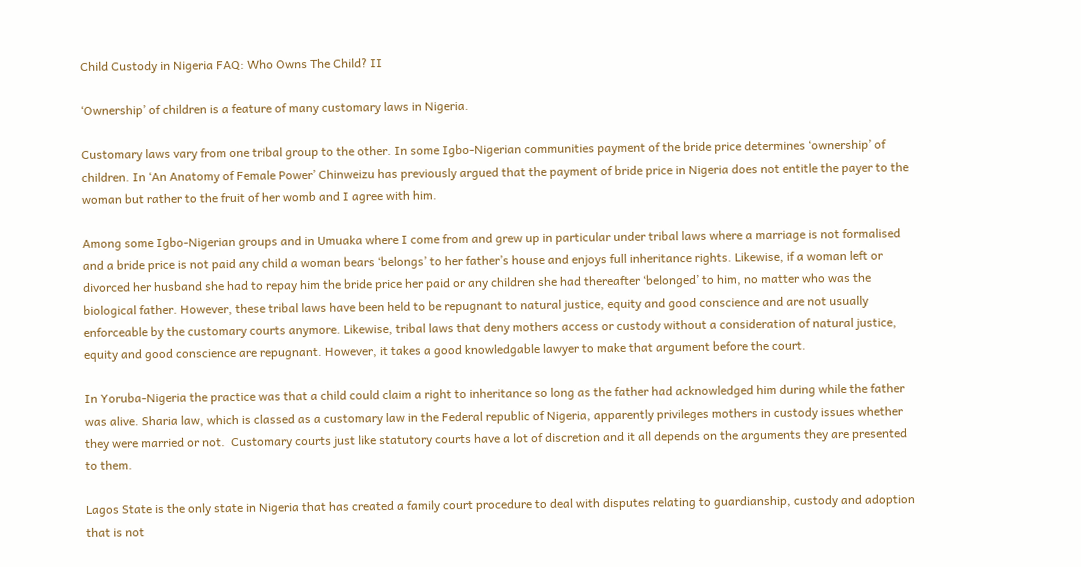Child Custody in Nigeria FAQ: Who Owns The Child? II

‘Ownership’ of children is a feature of many customary laws in Nigeria.

Customary laws vary from one tribal group to the other. In some Igbo-Nigerian communities payment of the bride price determines ‘ownership’ of children. In ‘An Anatomy of Female Power’ Chinweizu has previously argued that the payment of bride price in Nigeria does not entitle the payer to the woman but rather to the fruit of her womb and I agree with him.

Among some Igbo-Nigerian groups and in Umuaka where I come from and grew up in particular under tribal laws where a marriage is not formalised and a bride price is not paid any child a woman bears ‘belongs’ to her father’s house and enjoys full inheritance rights. Likewise, if a woman left or divorced her husband she had to repay him the bride price her paid or any children she had thereafter ‘belonged’ to him, no matter who was the biological father. However, these tribal laws have been held to be repugnant to natural justice, equity and good conscience and are not usually enforceable by the customary courts anymore. Likewise, tribal laws that deny mothers access or custody without a consideration of natural justice, equity and good conscience are repugnant. However, it takes a good knowledgable lawyer to make that argument before the court.

In Yoruba-Nigeria the practice was that a child could claim a right to inheritance so long as the father had acknowledged him during while the father was alive. Sharia law, which is classed as a customary law in the Federal republic of Nigeria, apparently privileges mothers in custody issues whether they were married or not.  Customary courts just like statutory courts have a lot of discretion and it all depends on the arguments they are presented to them.

Lagos State is the only state in Nigeria that has created a family court procedure to deal with disputes relating to guardianship, custody and adoption that is not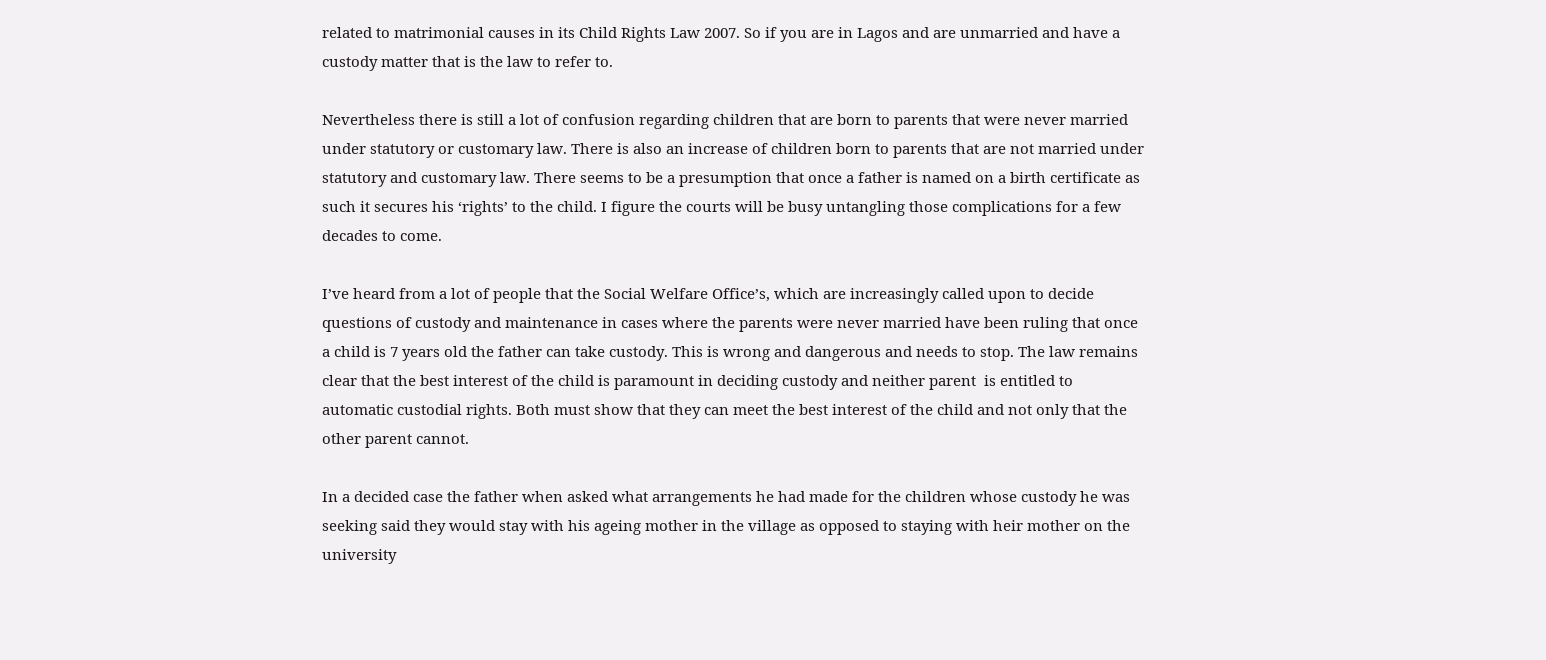related to matrimonial causes in its Child Rights Law 2007. So if you are in Lagos and are unmarried and have a custody matter that is the law to refer to.

Nevertheless there is still a lot of confusion regarding children that are born to parents that were never married under statutory or customary law. There is also an increase of children born to parents that are not married under statutory and customary law. There seems to be a presumption that once a father is named on a birth certificate as such it secures his ‘rights’ to the child. I figure the courts will be busy untangling those complications for a few decades to come.

I’ve heard from a lot of people that the Social Welfare Office’s, which are increasingly called upon to decide questions of custody and maintenance in cases where the parents were never married have been ruling that once a child is 7 years old the father can take custody. This is wrong and dangerous and needs to stop. The law remains clear that the best interest of the child is paramount in deciding custody and neither parent  is entitled to automatic custodial rights. Both must show that they can meet the best interest of the child and not only that the other parent cannot.

In a decided case the father when asked what arrangements he had made for the children whose custody he was seeking said they would stay with his ageing mother in the village as opposed to staying with heir mother on the university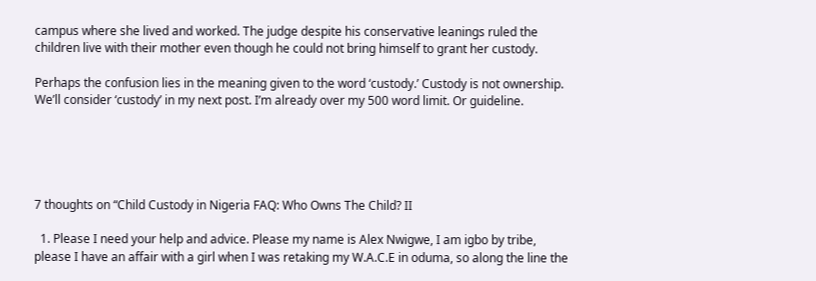campus where she lived and worked. The judge despite his conservative leanings ruled the children live with their mother even though he could not bring himself to grant her custody.

Perhaps the confusion lies in the meaning given to the word ‘custody.’ Custody is not ownership. We’ll consider ‘custody’ in my next post. I’m already over my 500 word limit. Or guideline.





7 thoughts on “Child Custody in Nigeria FAQ: Who Owns The Child? II

  1. Please I need your help and advice. Please my name is Alex Nwigwe, I am igbo by tribe, please I have an affair with a girl when I was retaking my W.A.C.E in oduma, so along the line the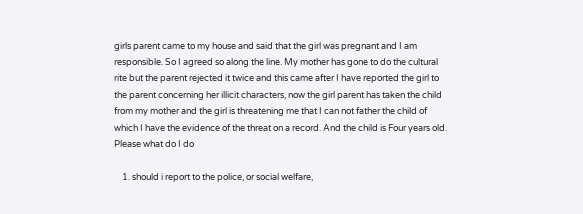girls parent came to my house and said that the girl was pregnant and I am responsible. So I agreed so along the line. My mother has gone to do the cultural rite but the parent rejected it twice and this came after I have reported the girl to the parent concerning her illicit characters, now the girl parent has taken the child from my mother and the girl is threatening me that I can not father the child of which I have the evidence of the threat on a record. And the child is Four years old. Please what do I do

    1. should i report to the police, or social welfare,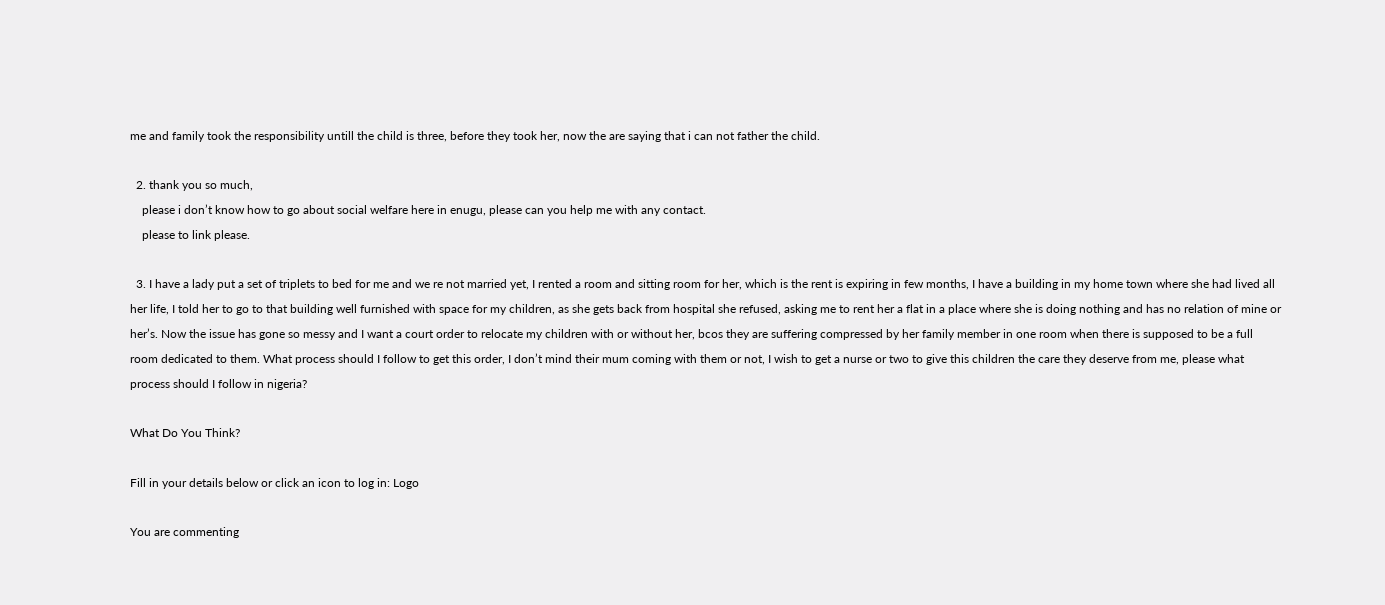me and family took the responsibility untill the child is three, before they took her, now the are saying that i can not father the child.

  2. thank you so much,
    please i don’t know how to go about social welfare here in enugu, please can you help me with any contact.
    please to link please.

  3. I have a lady put a set of triplets to bed for me and we re not married yet, I rented a room and sitting room for her, which is the rent is expiring in few months, I have a building in my home town where she had lived all her life, I told her to go to that building well furnished with space for my children, as she gets back from hospital she refused, asking me to rent her a flat in a place where she is doing nothing and has no relation of mine or her’s. Now the issue has gone so messy and I want a court order to relocate my children with or without her, bcos they are suffering compressed by her family member in one room when there is supposed to be a full room dedicated to them. What process should I follow to get this order, I don’t mind their mum coming with them or not, I wish to get a nurse or two to give this children the care they deserve from me, please what process should I follow in nigeria?

What Do You Think?

Fill in your details below or click an icon to log in: Logo

You are commenting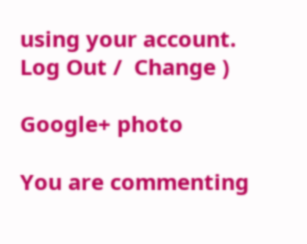using your account. Log Out /  Change )

Google+ photo

You are commenting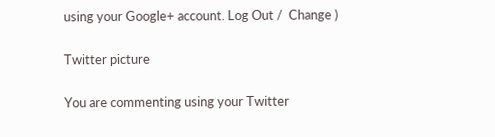using your Google+ account. Log Out /  Change )

Twitter picture

You are commenting using your Twitter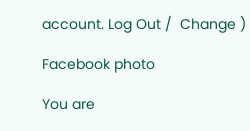account. Log Out /  Change )

Facebook photo

You are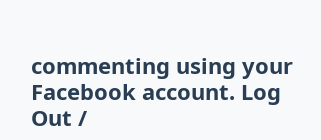commenting using your Facebook account. Log Out /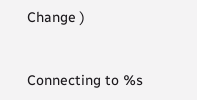Change )


Connecting to %s